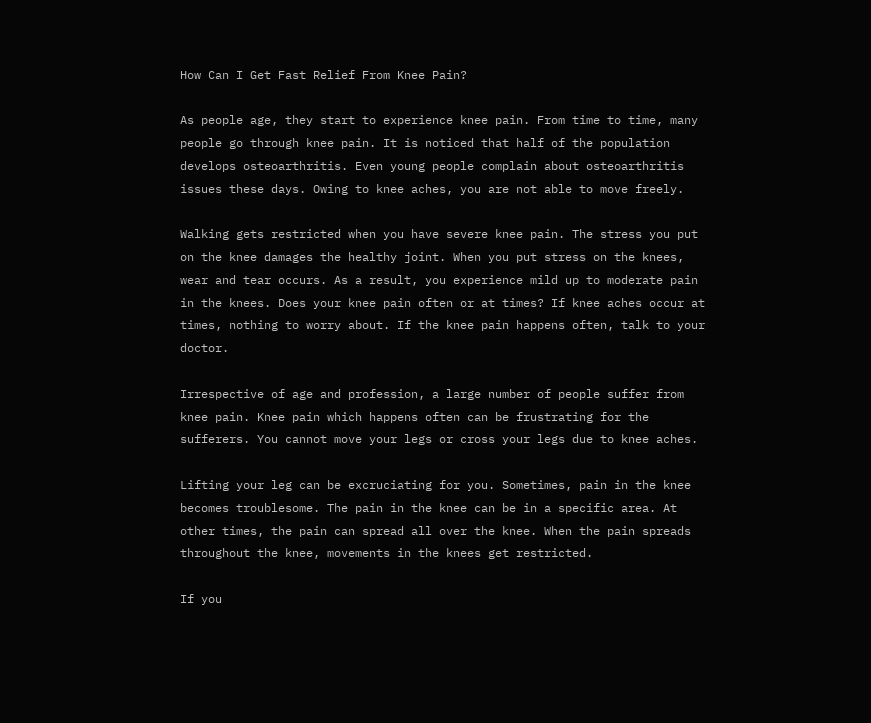How Can I Get Fast Relief From Knee Pain?

As people age, they start to experience knee pain. From time to time, many people go through knee pain. It is noticed that half of the population develops osteoarthritis. Even young people complain about osteoarthritis issues these days. Owing to knee aches, you are not able to move freely.

Walking gets restricted when you have severe knee pain. The stress you put on the knee damages the healthy joint. When you put stress on the knees, wear and tear occurs. As a result, you experience mild up to moderate pain in the knees. Does your knee pain often or at times? If knee aches occur at times, nothing to worry about. If the knee pain happens often, talk to your doctor.

Irrespective of age and profession, a large number of people suffer from knee pain. Knee pain which happens often can be frustrating for the sufferers. You cannot move your legs or cross your legs due to knee aches.

Lifting your leg can be excruciating for you. Sometimes, pain in the knee becomes troublesome. The pain in the knee can be in a specific area. At other times, the pain can spread all over the knee. When the pain spreads throughout the knee, movements in the knees get restricted.

If you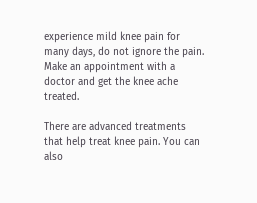experience mild knee pain for many days, do not ignore the pain. Make an appointment with a doctor and get the knee ache treated.

There are advanced treatments that help treat knee pain. You can also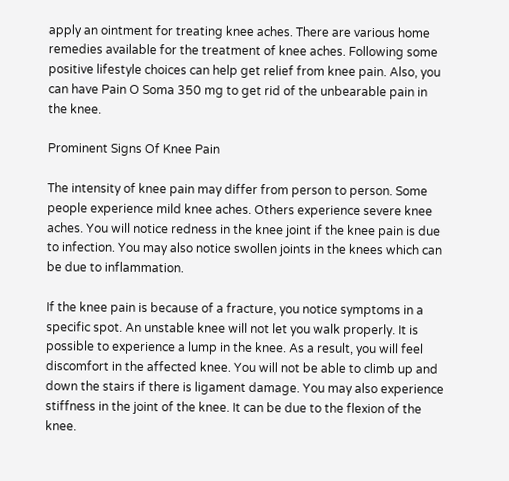apply an ointment for treating knee aches. There are various home remedies available for the treatment of knee aches. Following some positive lifestyle choices can help get relief from knee pain. Also, you can have Pain O Soma 350 mg to get rid of the unbearable pain in the knee.

Prominent Signs Of Knee Pain

The intensity of knee pain may differ from person to person. Some people experience mild knee aches. Others experience severe knee aches. You will notice redness in the knee joint if the knee pain is due to infection. You may also notice swollen joints in the knees which can be due to inflammation.

If the knee pain is because of a fracture, you notice symptoms in a specific spot. An unstable knee will not let you walk properly. It is possible to experience a lump in the knee. As a result, you will feel discomfort in the affected knee. You will not be able to climb up and down the stairs if there is ligament damage. You may also experience stiffness in the joint of the knee. It can be due to the flexion of the knee.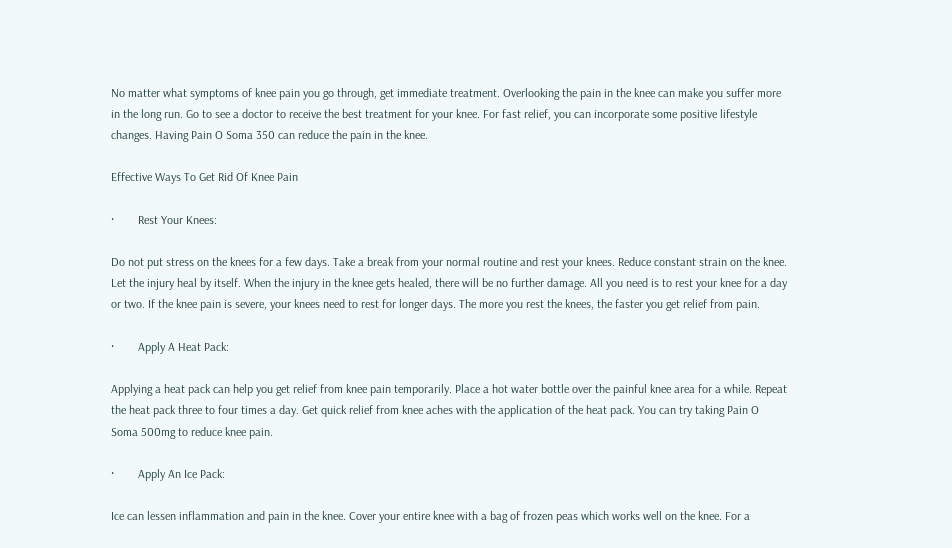No matter what symptoms of knee pain you go through, get immediate treatment. Overlooking the pain in the knee can make you suffer more in the long run. Go to see a doctor to receive the best treatment for your knee. For fast relief, you can incorporate some positive lifestyle changes. Having Pain O Soma 350 can reduce the pain in the knee.

Effective Ways To Get Rid Of Knee Pain

·        Rest Your Knees:

Do not put stress on the knees for a few days. Take a break from your normal routine and rest your knees. Reduce constant strain on the knee. Let the injury heal by itself. When the injury in the knee gets healed, there will be no further damage. All you need is to rest your knee for a day or two. If the knee pain is severe, your knees need to rest for longer days. The more you rest the knees, the faster you get relief from pain.

·        Apply A Heat Pack:

Applying a heat pack can help you get relief from knee pain temporarily. Place a hot water bottle over the painful knee area for a while. Repeat the heat pack three to four times a day. Get quick relief from knee aches with the application of the heat pack. You can try taking Pain O Soma 500mg to reduce knee pain.

·        Apply An Ice Pack:

Ice can lessen inflammation and pain in the knee. Cover your entire knee with a bag of frozen peas which works well on the knee. For a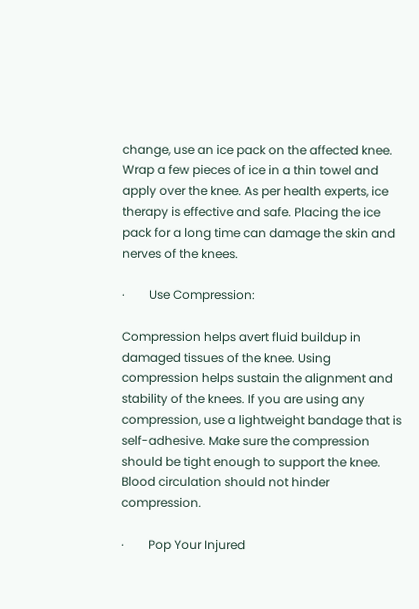change, use an ice pack on the affected knee. Wrap a few pieces of ice in a thin towel and apply over the knee. As per health experts, ice therapy is effective and safe. Placing the ice pack for a long time can damage the skin and nerves of the knees.

·        Use Compression:

Compression helps avert fluid buildup in damaged tissues of the knee. Using compression helps sustain the alignment and stability of the knees. If you are using any compression, use a lightweight bandage that is self-adhesive. Make sure the compression should be tight enough to support the knee. Blood circulation should not hinder compression.

·        Pop Your Injured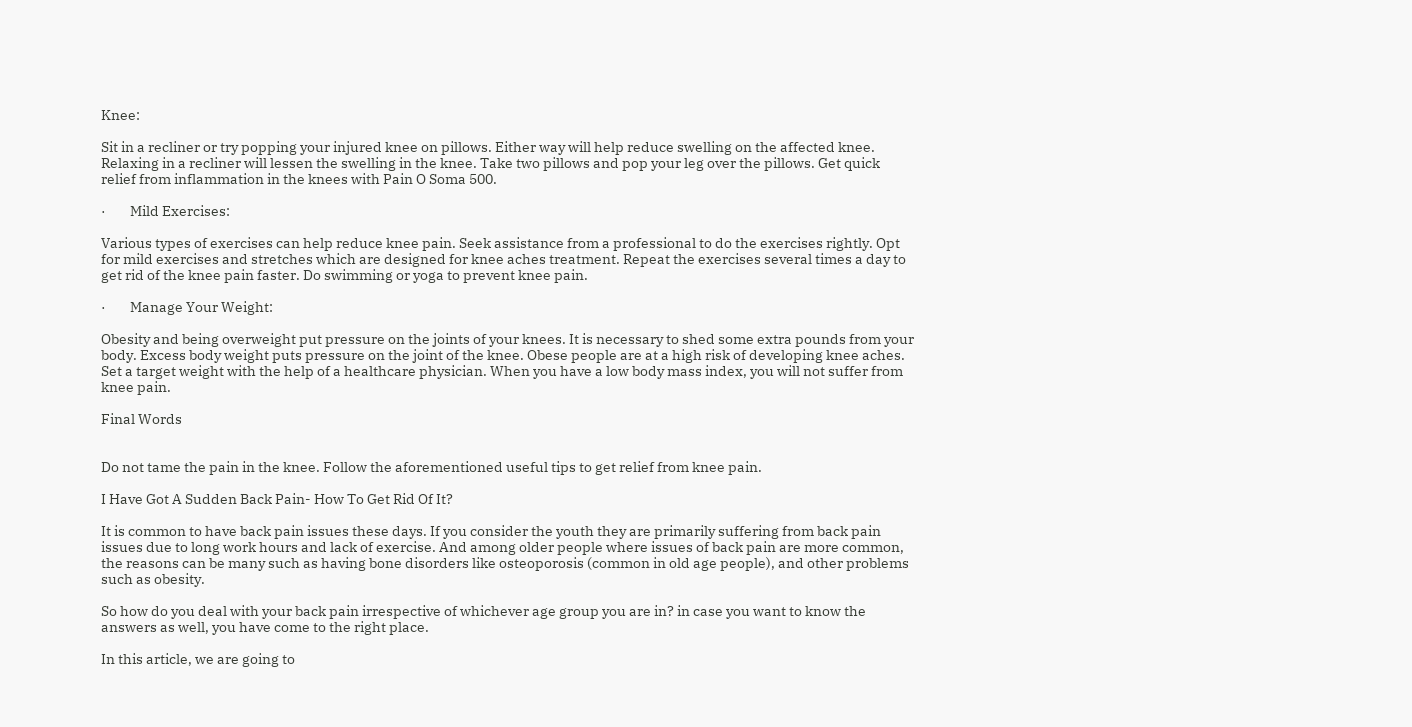Knee:

Sit in a recliner or try popping your injured knee on pillows. Either way will help reduce swelling on the affected knee. Relaxing in a recliner will lessen the swelling in the knee. Take two pillows and pop your leg over the pillows. Get quick relief from inflammation in the knees with Pain O Soma 500.

·        Mild Exercises:

Various types of exercises can help reduce knee pain. Seek assistance from a professional to do the exercises rightly. Opt for mild exercises and stretches which are designed for knee aches treatment. Repeat the exercises several times a day to get rid of the knee pain faster. Do swimming or yoga to prevent knee pain.

·        Manage Your Weight:

Obesity and being overweight put pressure on the joints of your knees. It is necessary to shed some extra pounds from your body. Excess body weight puts pressure on the joint of the knee. Obese people are at a high risk of developing knee aches. Set a target weight with the help of a healthcare physician. When you have a low body mass index, you will not suffer from knee pain.

Final Words


Do not tame the pain in the knee. Follow the aforementioned useful tips to get relief from knee pain.

I Have Got A Sudden Back Pain- How To Get Rid Of It?

It is common to have back pain issues these days. If you consider the youth they are primarily suffering from back pain issues due to long work hours and lack of exercise. And among older people where issues of back pain are more common, the reasons can be many such as having bone disorders like osteoporosis (common in old age people), and other problems such as obesity.

So how do you deal with your back pain irrespective of whichever age group you are in? in case you want to know the answers as well, you have come to the right place.

In this article, we are going to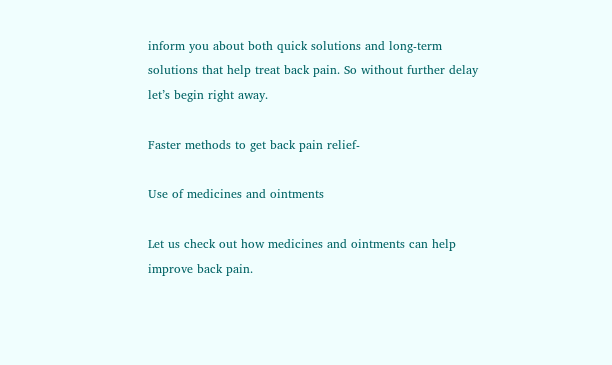inform you about both quick solutions and long-term solutions that help treat back pain. So without further delay let’s begin right away.

Faster methods to get back pain relief-

Use of medicines and ointments

Let us check out how medicines and ointments can help improve back pain.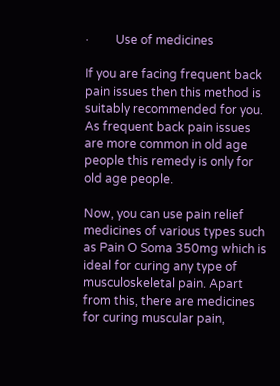·         Use of medicines

If you are facing frequent back pain issues then this method is suitably recommended for you. As frequent back pain issues are more common in old age people this remedy is only for old age people.

Now, you can use pain relief medicines of various types such as Pain O Soma 350mg which is ideal for curing any type of musculoskeletal pain. Apart from this, there are medicines for curing muscular pain,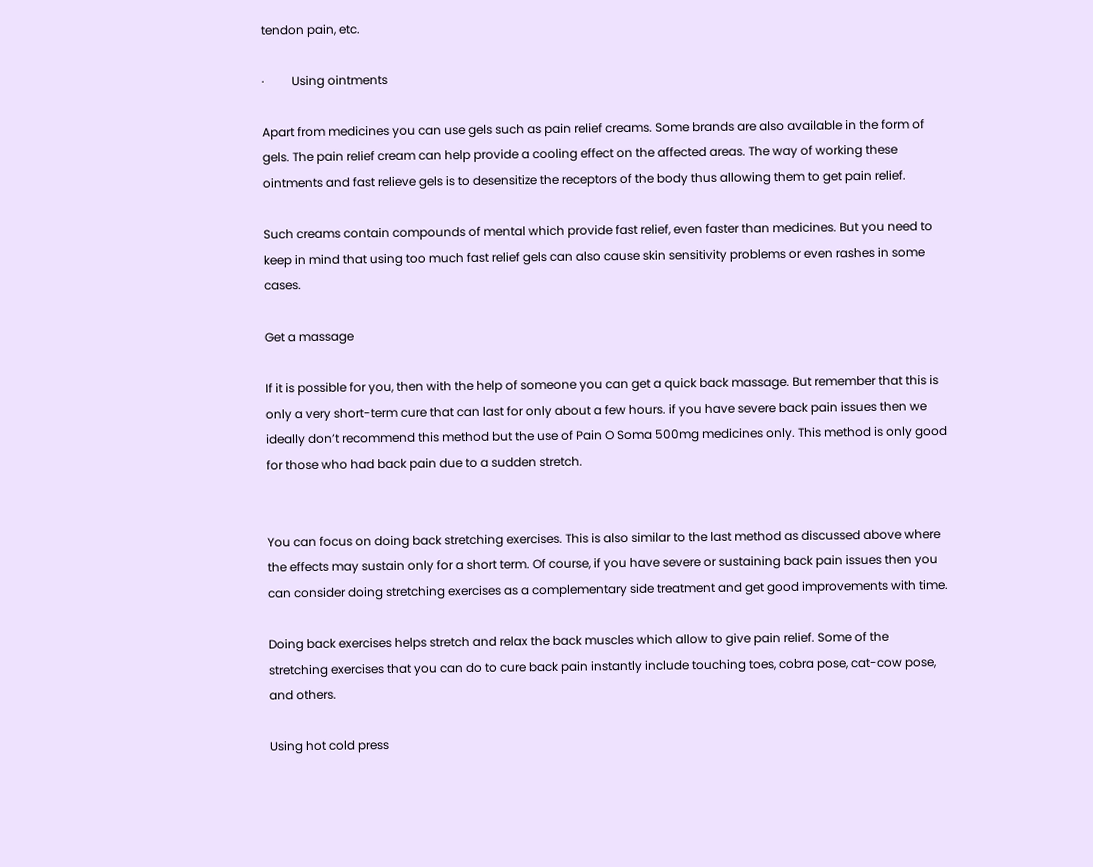tendon pain, etc.

·         Using ointments

Apart from medicines you can use gels such as pain relief creams. Some brands are also available in the form of gels. The pain relief cream can help provide a cooling effect on the affected areas. The way of working these ointments and fast relieve gels is to desensitize the receptors of the body thus allowing them to get pain relief.

Such creams contain compounds of mental which provide fast relief, even faster than medicines. But you need to keep in mind that using too much fast relief gels can also cause skin sensitivity problems or even rashes in some cases.

Get a massage

If it is possible for you, then with the help of someone you can get a quick back massage. But remember that this is only a very short-term cure that can last for only about a few hours. if you have severe back pain issues then we ideally don’t recommend this method but the use of Pain O Soma 500mg medicines only. This method is only good for those who had back pain due to a sudden stretch.


You can focus on doing back stretching exercises. This is also similar to the last method as discussed above where the effects may sustain only for a short term. Of course, if you have severe or sustaining back pain issues then you can consider doing stretching exercises as a complementary side treatment and get good improvements with time.

Doing back exercises helps stretch and relax the back muscles which allow to give pain relief. Some of the stretching exercises that you can do to cure back pain instantly include touching toes, cobra pose, cat-cow pose, and others.

Using hot cold press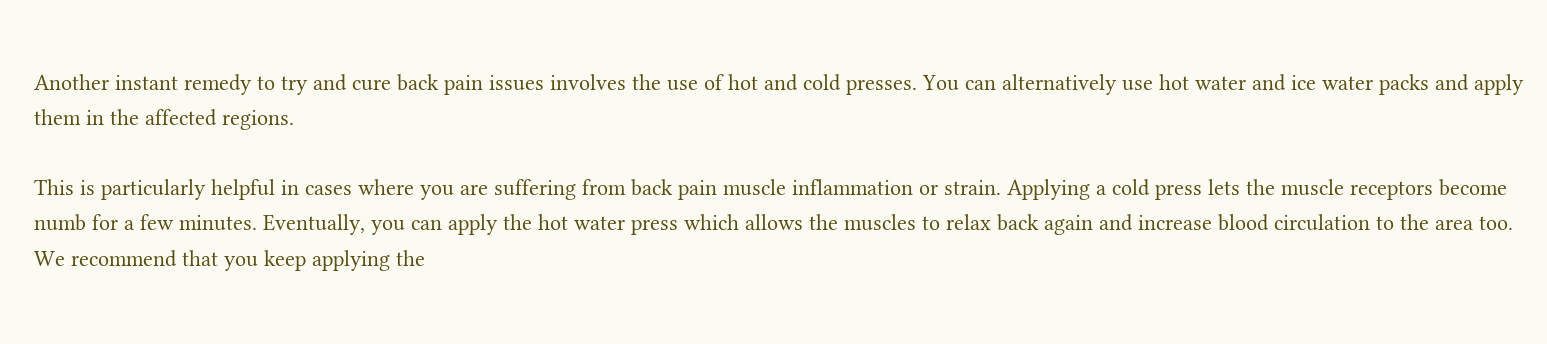Another instant remedy to try and cure back pain issues involves the use of hot and cold presses. You can alternatively use hot water and ice water packs and apply them in the affected regions.

This is particularly helpful in cases where you are suffering from back pain muscle inflammation or strain. Applying a cold press lets the muscle receptors become numb for a few minutes. Eventually, you can apply the hot water press which allows the muscles to relax back again and increase blood circulation to the area too. We recommend that you keep applying the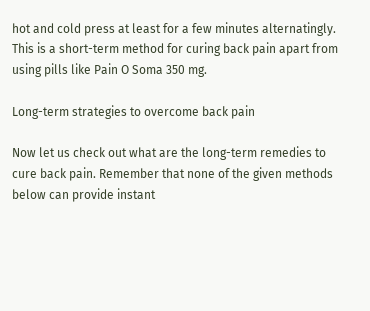hot and cold press at least for a few minutes alternatingly. This is a short-term method for curing back pain apart from using pills like Pain O Soma 350 mg.

Long-term strategies to overcome back pain

Now let us check out what are the long-term remedies to cure back pain. Remember that none of the given methods below can provide instant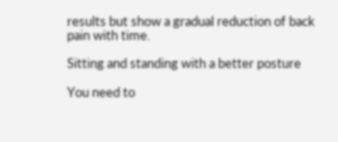results but show a gradual reduction of back pain with time.

Sitting and standing with a better posture

You need to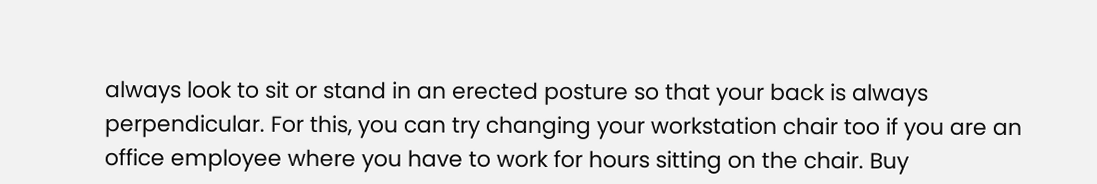always look to sit or stand in an erected posture so that your back is always perpendicular. For this, you can try changing your workstation chair too if you are an office employee where you have to work for hours sitting on the chair. Buy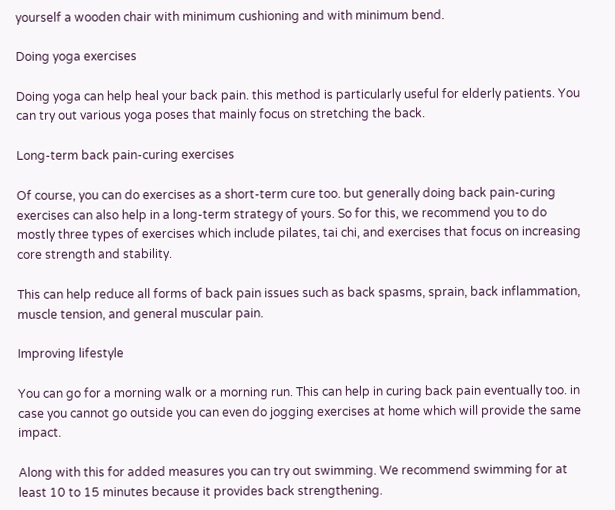yourself a wooden chair with minimum cushioning and with minimum bend.

Doing yoga exercises

Doing yoga can help heal your back pain. this method is particularly useful for elderly patients. You can try out various yoga poses that mainly focus on stretching the back.

Long-term back pain-curing exercises

Of course, you can do exercises as a short-term cure too. but generally doing back pain-curing exercises can also help in a long-term strategy of yours. So for this, we recommend you to do mostly three types of exercises which include pilates, tai chi, and exercises that focus on increasing core strength and stability.

This can help reduce all forms of back pain issues such as back spasms, sprain, back inflammation, muscle tension, and general muscular pain.

Improving lifestyle

You can go for a morning walk or a morning run. This can help in curing back pain eventually too. in case you cannot go outside you can even do jogging exercises at home which will provide the same impact.

Along with this for added measures you can try out swimming. We recommend swimming for at least 10 to 15 minutes because it provides back strengthening.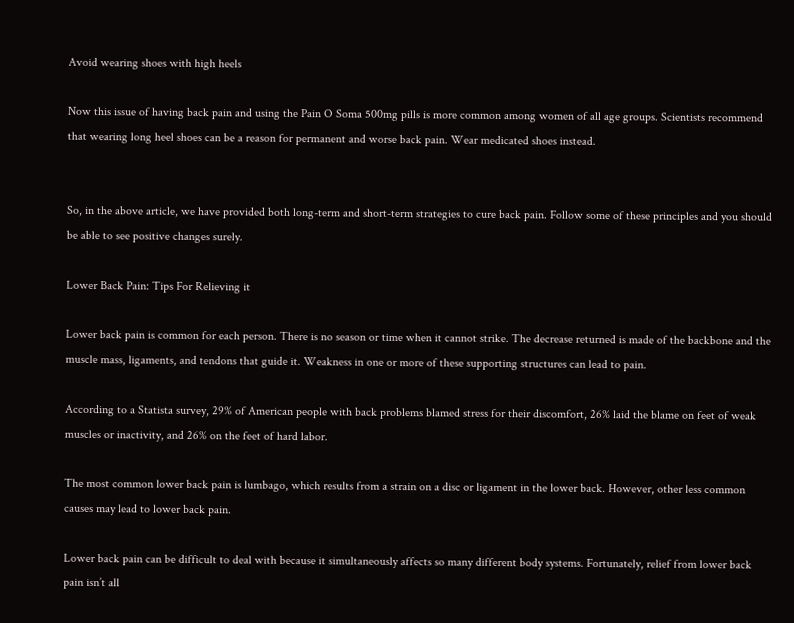Avoid wearing shoes with high heels

Now this issue of having back pain and using the Pain O Soma 500mg pills is more common among women of all age groups. Scientists recommend that wearing long heel shoes can be a reason for permanent and worse back pain. Wear medicated shoes instead.


So, in the above article, we have provided both long-term and short-term strategies to cure back pain. Follow some of these principles and you should be able to see positive changes surely.

Lower Back Pain: Tips For Relieving it

Lower back pain is common for each person. There is no season or time when it cannot strike. The decrease returned is made of the backbone and the muscle mass, ligaments, and tendons that guide it. Weakness in one or more of these supporting structures can lead to pain.

According to a Statista survey, 29% of American people with back problems blamed stress for their discomfort, 26% laid the blame on feet of weak muscles or inactivity, and 26% on the feet of hard labor.

The most common lower back pain is lumbago, which results from a strain on a disc or ligament in the lower back. However, other less common causes may lead to lower back pain.

Lower back pain can be difficult to deal with because it simultaneously affects so many different body systems. Fortunately, relief from lower back pain isn’t all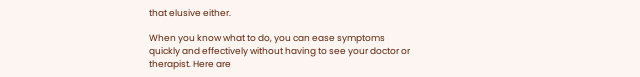that elusive either.

When you know what to do, you can ease symptoms quickly and effectively without having to see your doctor or therapist. Here are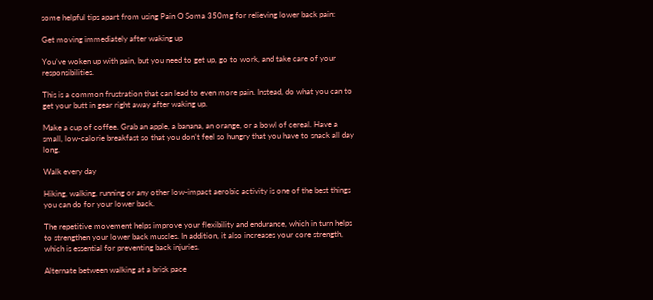some helpful tips apart from using Pain O Soma 350mg for relieving lower back pain:

Get moving immediately after waking up

You’ve woken up with pain, but you need to get up, go to work, and take care of your responsibilities.

This is a common frustration that can lead to even more pain. Instead, do what you can to get your butt in gear right away after waking up.

Make a cup of coffee. Grab an apple, a banana, an orange, or a bowl of cereal. Have a small, low-calorie breakfast so that you don’t feel so hungry that you have to snack all day long.

Walk every day

Hiking, walking, running or any other low-impact aerobic activity is one of the best things you can do for your lower back.

The repetitive movement helps improve your flexibility and endurance, which in turn helps to strengthen your lower back muscles. In addition, it also increases your core strength, which is essential for preventing back injuries.

Alternate between walking at a brisk pace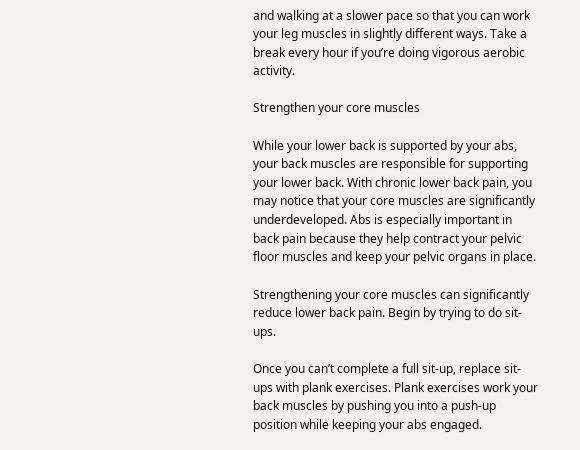and walking at a slower pace so that you can work your leg muscles in slightly different ways. Take a break every hour if you’re doing vigorous aerobic activity.

Strengthen your core muscles

While your lower back is supported by your abs, your back muscles are responsible for supporting your lower back. With chronic lower back pain, you may notice that your core muscles are significantly underdeveloped. Abs is especially important in back pain because they help contract your pelvic floor muscles and keep your pelvic organs in place.

Strengthening your core muscles can significantly reduce lower back pain. Begin by trying to do sit-ups.

Once you can’t complete a full sit-up, replace sit-ups with plank exercises. Plank exercises work your back muscles by pushing you into a push-up position while keeping your abs engaged.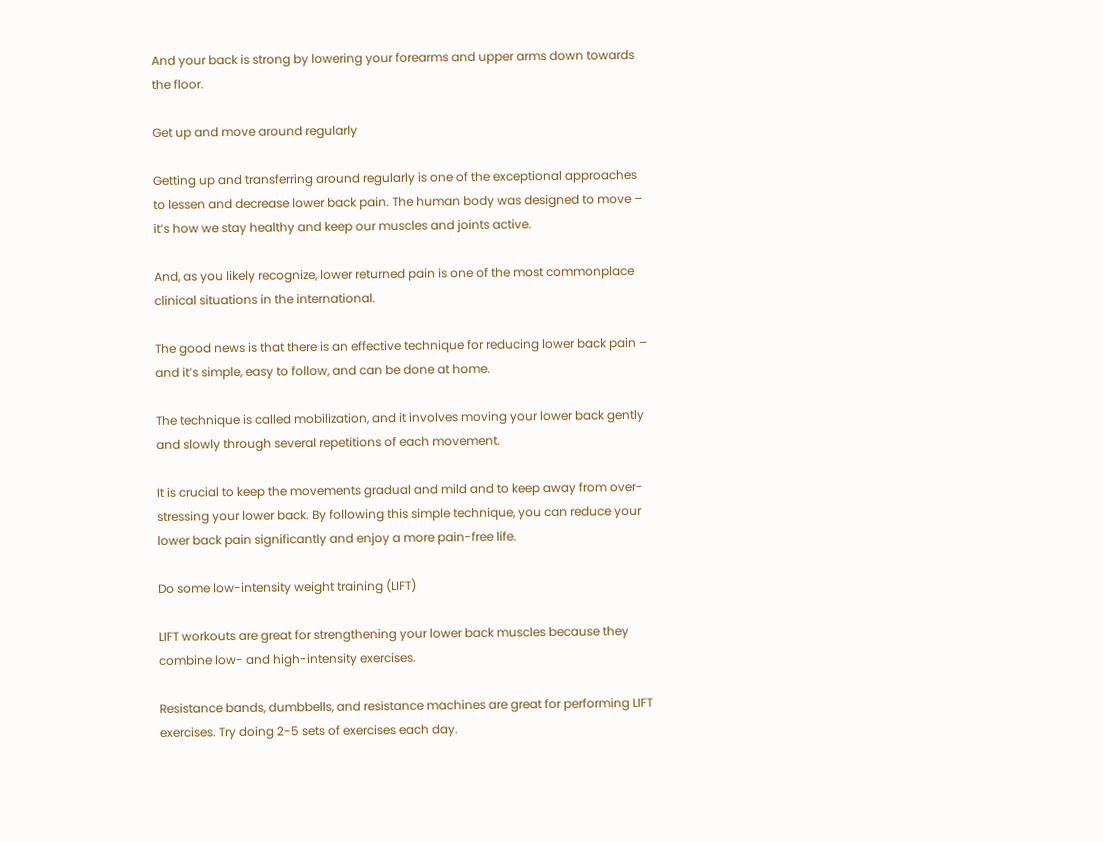And your back is strong by lowering your forearms and upper arms down towards the floor.

Get up and move around regularly

Getting up and transferring around regularly is one of the exceptional approaches to lessen and decrease lower back pain. The human body was designed to move – it’s how we stay healthy and keep our muscles and joints active.

And, as you likely recognize, lower returned pain is one of the most commonplace clinical situations in the international.

The good news is that there is an effective technique for reducing lower back pain – and it’s simple, easy to follow, and can be done at home.

The technique is called mobilization, and it involves moving your lower back gently and slowly through several repetitions of each movement.

It is crucial to keep the movements gradual and mild and to keep away from over-stressing your lower back. By following this simple technique, you can reduce your lower back pain significantly and enjoy a more pain-free life.

Do some low-intensity weight training (LIFT)

LIFT workouts are great for strengthening your lower back muscles because they combine low- and high-intensity exercises.

Resistance bands, dumbbells, and resistance machines are great for performing LIFT exercises. Try doing 2-5 sets of exercises each day.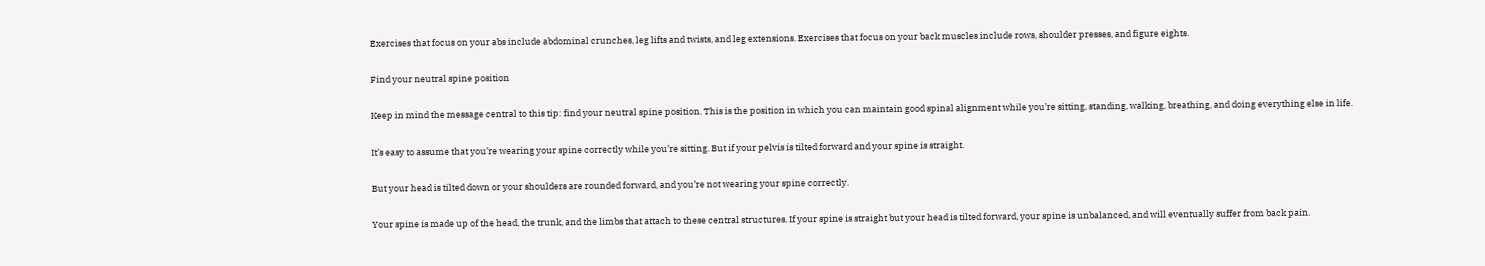Exercises that focus on your abs include abdominal crunches, leg lifts and twists, and leg extensions. Exercises that focus on your back muscles include rows, shoulder presses, and figure eights.

Find your neutral spine position

Keep in mind the message central to this tip: find your neutral spine position. This is the position in which you can maintain good spinal alignment while you’re sitting, standing, walking, breathing, and doing everything else in life.

It’s easy to assume that you’re wearing your spine correctly while you’re sitting. But if your pelvis is tilted forward and your spine is straight.

But your head is tilted down or your shoulders are rounded forward, and you’re not wearing your spine correctly.

Your spine is made up of the head, the trunk, and the limbs that attach to these central structures. If your spine is straight but your head is tilted forward, your spine is unbalanced, and will eventually suffer from back pain.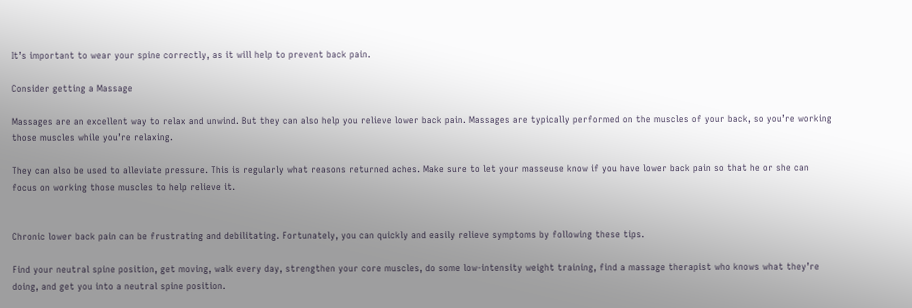It’s important to wear your spine correctly, as it will help to prevent back pain.

Consider getting a Massage

Massages are an excellent way to relax and unwind. But they can also help you relieve lower back pain. Massages are typically performed on the muscles of your back, so you’re working those muscles while you’re relaxing.

They can also be used to alleviate pressure. This is regularly what reasons returned aches. Make sure to let your masseuse know if you have lower back pain so that he or she can focus on working those muscles to help relieve it.


Chronic lower back pain can be frustrating and debilitating. Fortunately, you can quickly and easily relieve symptoms by following these tips.

Find your neutral spine position, get moving, walk every day, strengthen your core muscles, do some low-intensity weight training, find a massage therapist who knows what they’re doing, and get you into a neutral spine position.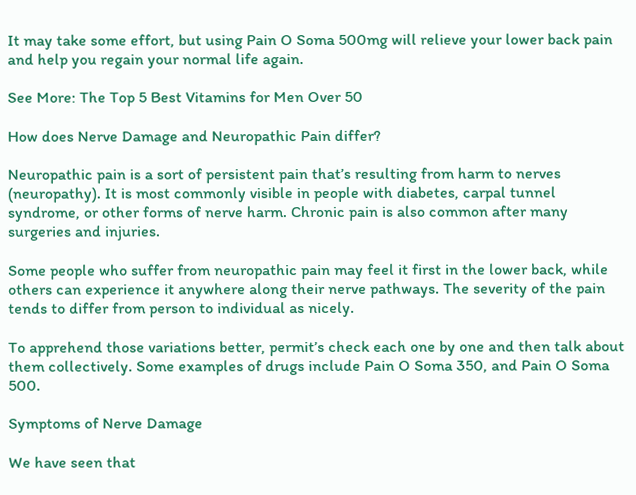It may take some effort, but using Pain O Soma 500mg will relieve your lower back pain and help you regain your normal life again.

See More: The Top 5 Best Vitamins for Men Over 50

How does Nerve Damage and Neuropathic Pain differ?

Neuropathic pain is a sort of persistent pain that’s resulting from harm to nerves (neuropathy). It is most commonly visible in people with diabetes, carpal tunnel syndrome, or other forms of nerve harm. Chronic pain is also common after many surgeries and injuries.

Some people who suffer from neuropathic pain may feel it first in the lower back, while others can experience it anywhere along their nerve pathways. The severity of the pain tends to differ from person to individual as nicely.

To apprehend those variations better, permit’s check each one by one and then talk about them collectively. Some examples of drugs include Pain O Soma 350, and Pain O Soma 500.

Symptoms of Nerve Damage

We have seen that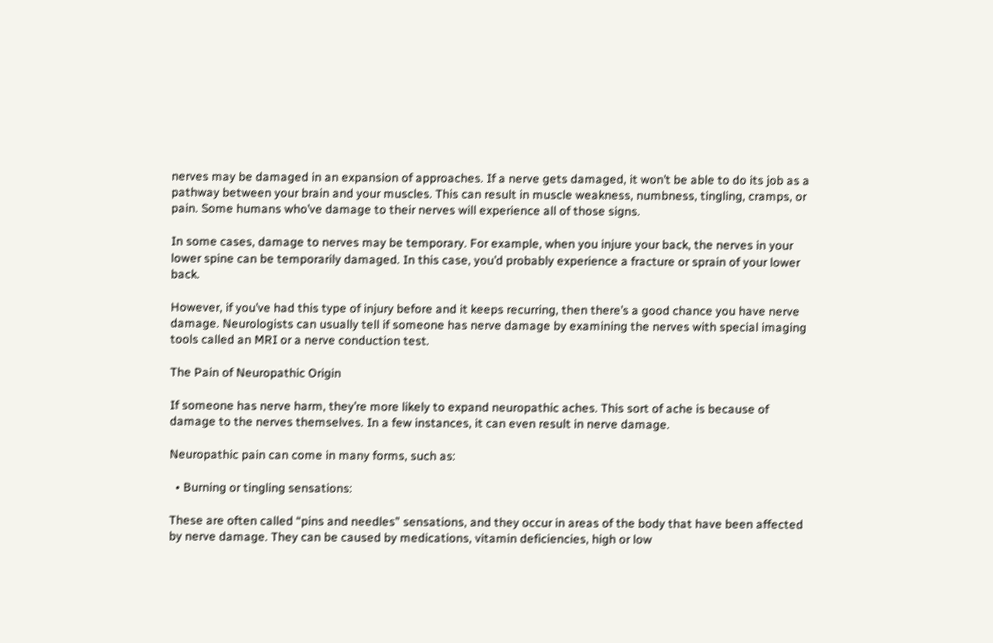nerves may be damaged in an expansion of approaches. If a nerve gets damaged, it won’t be able to do its job as a pathway between your brain and your muscles. This can result in muscle weakness, numbness, tingling, cramps, or pain. Some humans who’ve damage to their nerves will experience all of those signs.

In some cases, damage to nerves may be temporary. For example, when you injure your back, the nerves in your lower spine can be temporarily damaged. In this case, you’d probably experience a fracture or sprain of your lower back.

However, if you’ve had this type of injury before and it keeps recurring, then there’s a good chance you have nerve damage. Neurologists can usually tell if someone has nerve damage by examining the nerves with special imaging tools called an MRI or a nerve conduction test.

The Pain of Neuropathic Origin

If someone has nerve harm, they’re more likely to expand neuropathic aches. This sort of ache is because of damage to the nerves themselves. In a few instances, it can even result in nerve damage.

Neuropathic pain can come in many forms, such as:

  • Burning or tingling sensations:

These are often called “pins and needles” sensations, and they occur in areas of the body that have been affected by nerve damage. They can be caused by medications, vitamin deficiencies, high or low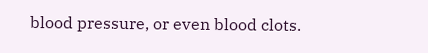blood pressure, or even blood clots.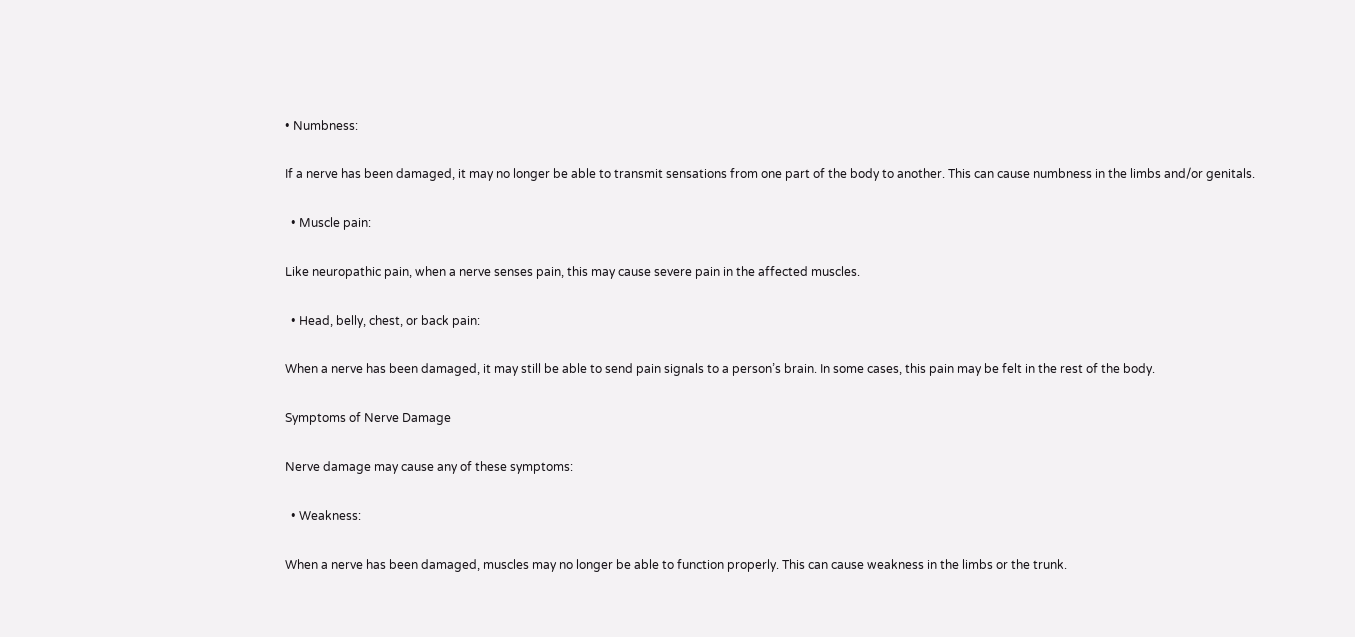• Numbness:

If a nerve has been damaged, it may no longer be able to transmit sensations from one part of the body to another. This can cause numbness in the limbs and/or genitals.

  • Muscle pain:

Like neuropathic pain, when a nerve senses pain, this may cause severe pain in the affected muscles.

  • Head, belly, chest, or back pain:

When a nerve has been damaged, it may still be able to send pain signals to a person’s brain. In some cases, this pain may be felt in the rest of the body.

Symptoms of Nerve Damage

Nerve damage may cause any of these symptoms:

  • Weakness:

When a nerve has been damaged, muscles may no longer be able to function properly. This can cause weakness in the limbs or the trunk.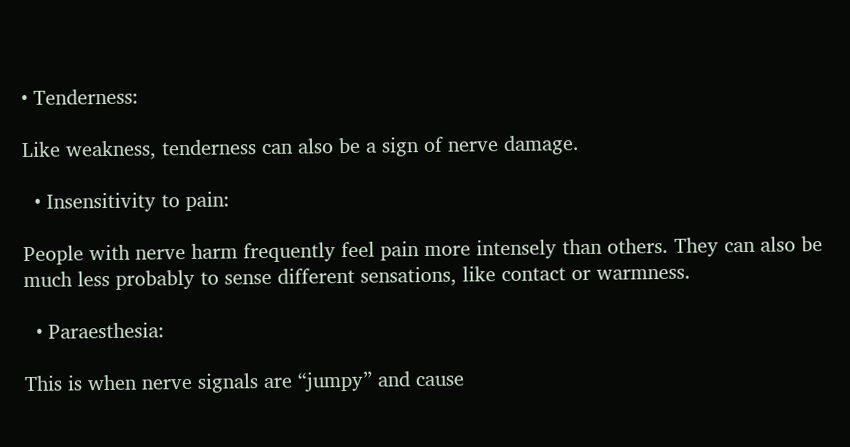• Tenderness:

Like weakness, tenderness can also be a sign of nerve damage.

  • Insensitivity to pain:

People with nerve harm frequently feel pain more intensely than others. They can also be much less probably to sense different sensations, like contact or warmness.

  • Paraesthesia:

This is when nerve signals are “jumpy” and cause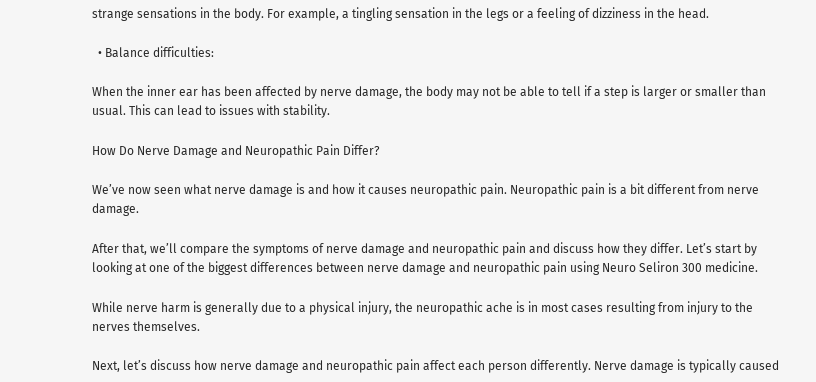strange sensations in the body. For example, a tingling sensation in the legs or a feeling of dizziness in the head.

  • Balance difficulties:

When the inner ear has been affected by nerve damage, the body may not be able to tell if a step is larger or smaller than usual. This can lead to issues with stability.

How Do Nerve Damage and Neuropathic Pain Differ?

We’ve now seen what nerve damage is and how it causes neuropathic pain. Neuropathic pain is a bit different from nerve damage.

After that, we’ll compare the symptoms of nerve damage and neuropathic pain and discuss how they differ. Let’s start by looking at one of the biggest differences between nerve damage and neuropathic pain using Neuro Seliron 300 medicine.

While nerve harm is generally due to a physical injury, the neuropathic ache is in most cases resulting from injury to the nerves themselves.

Next, let’s discuss how nerve damage and neuropathic pain affect each person differently. Nerve damage is typically caused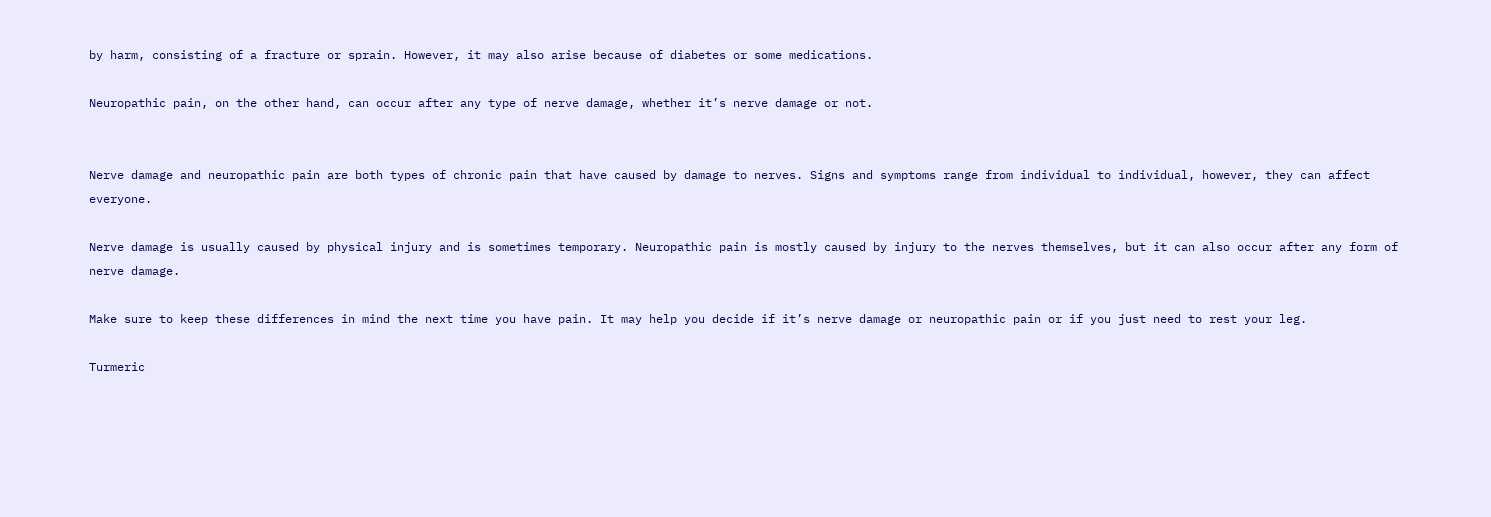by harm, consisting of a fracture or sprain. However, it may also arise because of diabetes or some medications.

Neuropathic pain, on the other hand, can occur after any type of nerve damage, whether it’s nerve damage or not.


Nerve damage and neuropathic pain are both types of chronic pain that have caused by damage to nerves. Signs and symptoms range from individual to individual, however, they can affect everyone.

Nerve damage is usually caused by physical injury and is sometimes temporary. Neuropathic pain is mostly caused by injury to the nerves themselves, but it can also occur after any form of nerve damage.

Make sure to keep these differences in mind the next time you have pain. It may help you decide if it’s nerve damage or neuropathic pain or if you just need to rest your leg.

Turmeric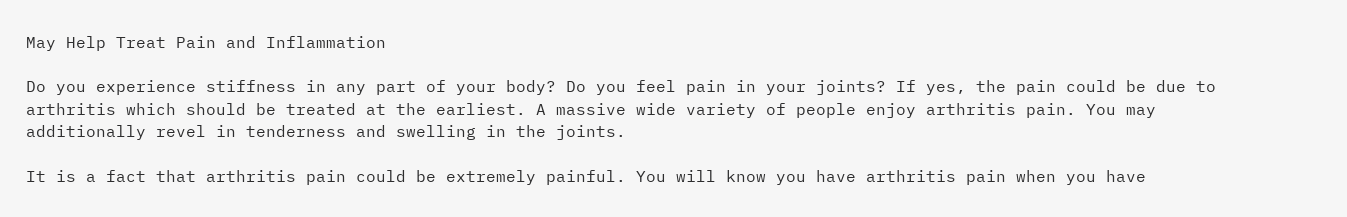May Help Treat Pain and Inflammation

Do you experience stiffness in any part of your body? Do you feel pain in your joints? If yes, the pain could be due to arthritis which should be treated at the earliest. A massive wide variety of people enjoy arthritis pain. You may additionally revel in tenderness and swelling in the joints.

It is a fact that arthritis pain could be extremely painful. You will know you have arthritis pain when you have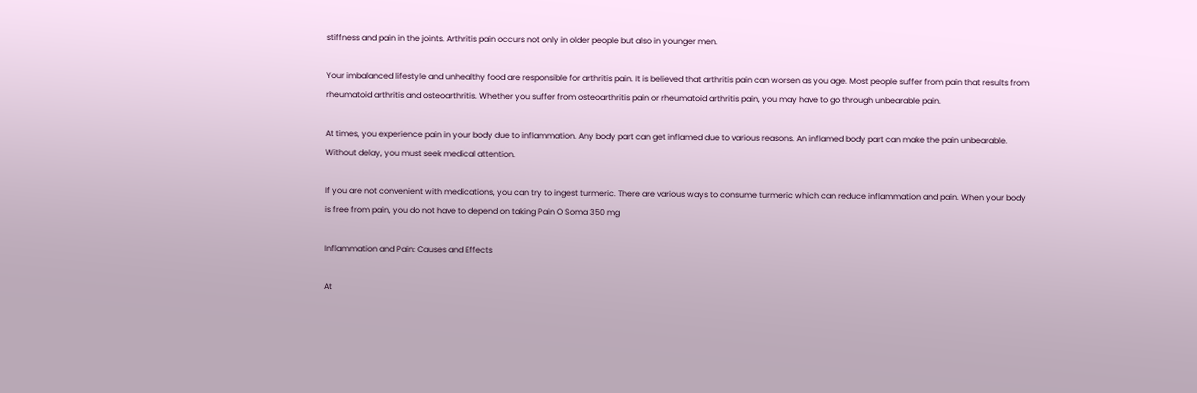stiffness and pain in the joints. Arthritis pain occurs not only in older people but also in younger men.

Your imbalanced lifestyle and unhealthy food are responsible for arthritis pain. It is believed that arthritis pain can worsen as you age. Most people suffer from pain that results from rheumatoid arthritis and osteoarthritis. Whether you suffer from osteoarthritis pain or rheumatoid arthritis pain, you may have to go through unbearable pain.

At times, you experience pain in your body due to inflammation. Any body part can get inflamed due to various reasons. An inflamed body part can make the pain unbearable. Without delay, you must seek medical attention.

If you are not convenient with medications, you can try to ingest turmeric. There are various ways to consume turmeric which can reduce inflammation and pain. When your body is free from pain, you do not have to depend on taking Pain O Soma 350 mg

Inflammation and Pain: Causes and Effects

At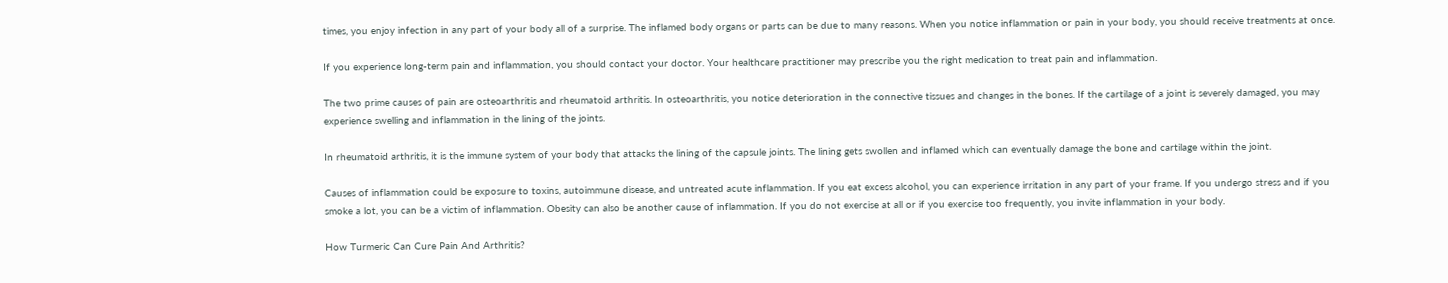times, you enjoy infection in any part of your body all of a surprise. The inflamed body organs or parts can be due to many reasons. When you notice inflammation or pain in your body, you should receive treatments at once.

If you experience long-term pain and inflammation, you should contact your doctor. Your healthcare practitioner may prescribe you the right medication to treat pain and inflammation.

The two prime causes of pain are osteoarthritis and rheumatoid arthritis. In osteoarthritis, you notice deterioration in the connective tissues and changes in the bones. If the cartilage of a joint is severely damaged, you may experience swelling and inflammation in the lining of the joints.

In rheumatoid arthritis, it is the immune system of your body that attacks the lining of the capsule joints. The lining gets swollen and inflamed which can eventually damage the bone and cartilage within the joint.

Causes of inflammation could be exposure to toxins, autoimmune disease, and untreated acute inflammation. If you eat excess alcohol, you can experience irritation in any part of your frame. If you undergo stress and if you smoke a lot, you can be a victim of inflammation. Obesity can also be another cause of inflammation. If you do not exercise at all or if you exercise too frequently, you invite inflammation in your body.

How Turmeric Can Cure Pain And Arthritis?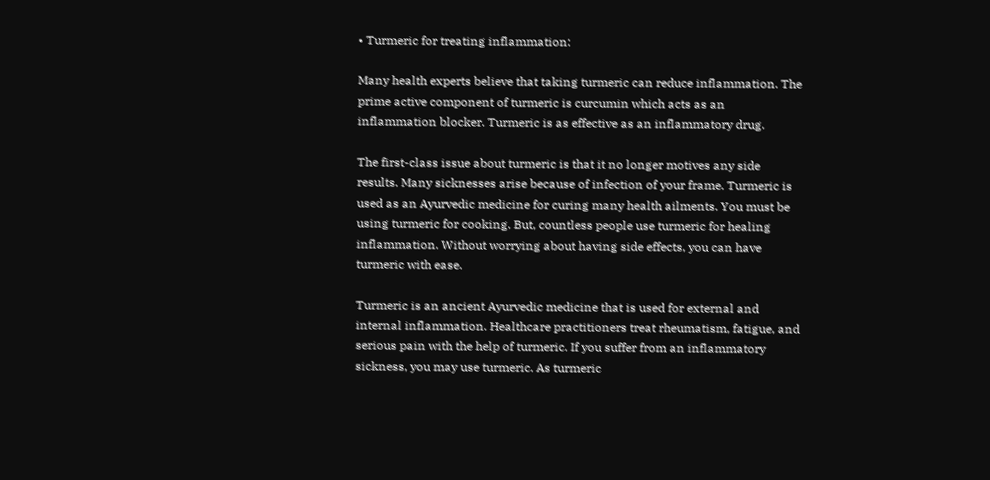• Turmeric for treating inflammation:

Many health experts believe that taking turmeric can reduce inflammation. The prime active component of turmeric is curcumin which acts as an inflammation blocker. Turmeric is as effective as an inflammatory drug.

The first-class issue about turmeric is that it no longer motives any side results. Many sicknesses arise because of infection of your frame. Turmeric is used as an Ayurvedic medicine for curing many health ailments. You must be using turmeric for cooking. But, countless people use turmeric for healing inflammation. Without worrying about having side effects, you can have turmeric with ease.

Turmeric is an ancient Ayurvedic medicine that is used for external and internal inflammation. Healthcare practitioners treat rheumatism, fatigue, and serious pain with the help of turmeric. If you suffer from an inflammatory sickness, you may use turmeric. As turmeric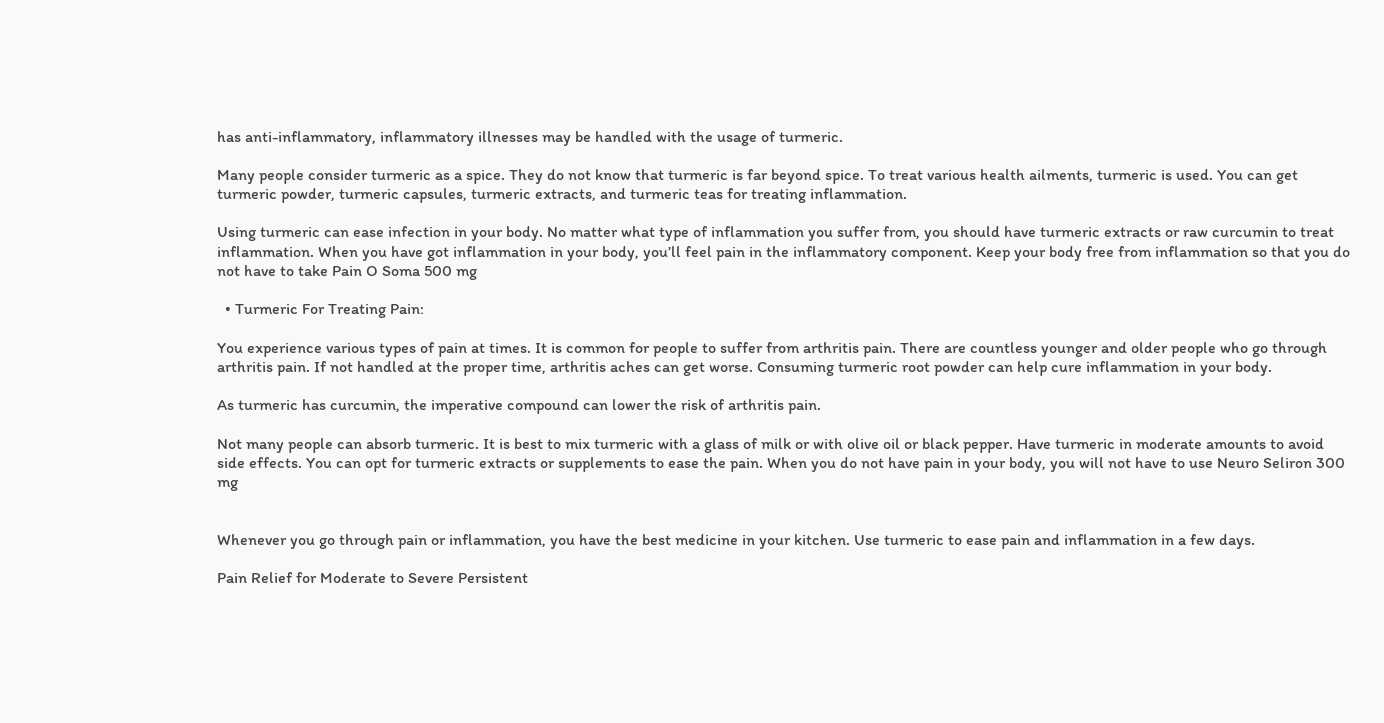has anti-inflammatory, inflammatory illnesses may be handled with the usage of turmeric.

Many people consider turmeric as a spice. They do not know that turmeric is far beyond spice. To treat various health ailments, turmeric is used. You can get turmeric powder, turmeric capsules, turmeric extracts, and turmeric teas for treating inflammation.

Using turmeric can ease infection in your body. No matter what type of inflammation you suffer from, you should have turmeric extracts or raw curcumin to treat inflammation. When you have got inflammation in your body, you’ll feel pain in the inflammatory component. Keep your body free from inflammation so that you do not have to take Pain O Soma 500 mg

  • Turmeric For Treating Pain:

You experience various types of pain at times. It is common for people to suffer from arthritis pain. There are countless younger and older people who go through arthritis pain. If not handled at the proper time, arthritis aches can get worse. Consuming turmeric root powder can help cure inflammation in your body.

As turmeric has curcumin, the imperative compound can lower the risk of arthritis pain.

Not many people can absorb turmeric. It is best to mix turmeric with a glass of milk or with olive oil or black pepper. Have turmeric in moderate amounts to avoid side effects. You can opt for turmeric extracts or supplements to ease the pain. When you do not have pain in your body, you will not have to use Neuro Seliron 300 mg


Whenever you go through pain or inflammation, you have the best medicine in your kitchen. Use turmeric to ease pain and inflammation in a few days.

Pain Relief for Moderate to Severe Persistent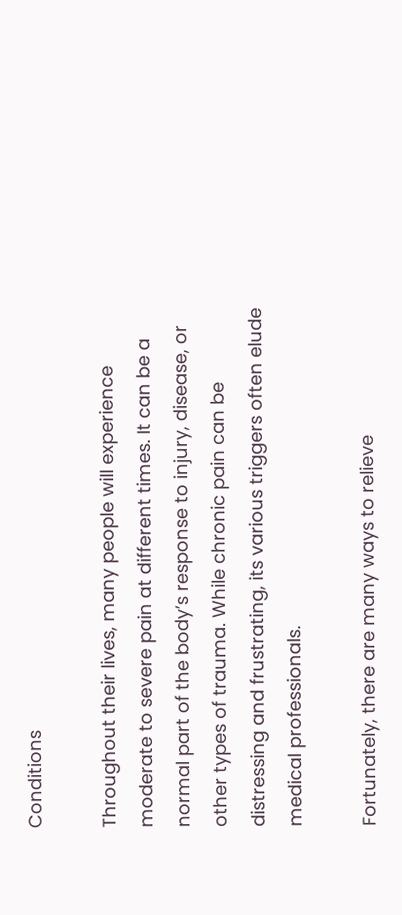Conditions

Throughout their lives, many people will experience moderate to severe pain at different times. It can be a normal part of the body’s response to injury, disease, or other types of trauma. While chronic pain can be distressing and frustrating, its various triggers often elude medical professionals.

Fortunately, there are many ways to relieve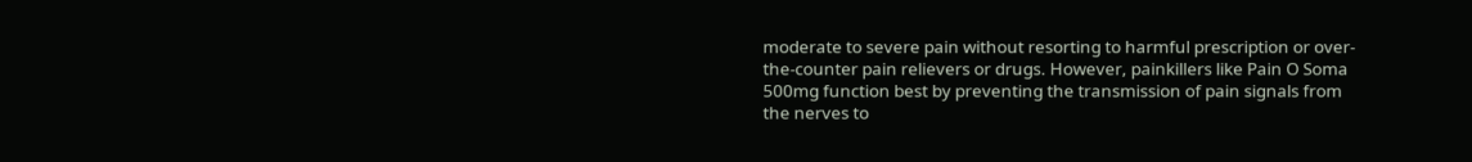moderate to severe pain without resorting to harmful prescription or over-the-counter pain relievers or drugs. However, painkillers like Pain O Soma 500mg function best by preventing the transmission of pain signals from the nerves to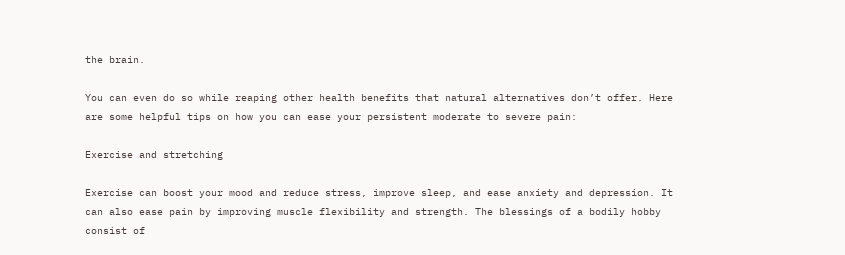the brain.

You can even do so while reaping other health benefits that natural alternatives don’t offer. Here are some helpful tips on how you can ease your persistent moderate to severe pain:

Exercise and stretching

Exercise can boost your mood and reduce stress, improve sleep, and ease anxiety and depression. It can also ease pain by improving muscle flexibility and strength. The blessings of a bodily hobby consist of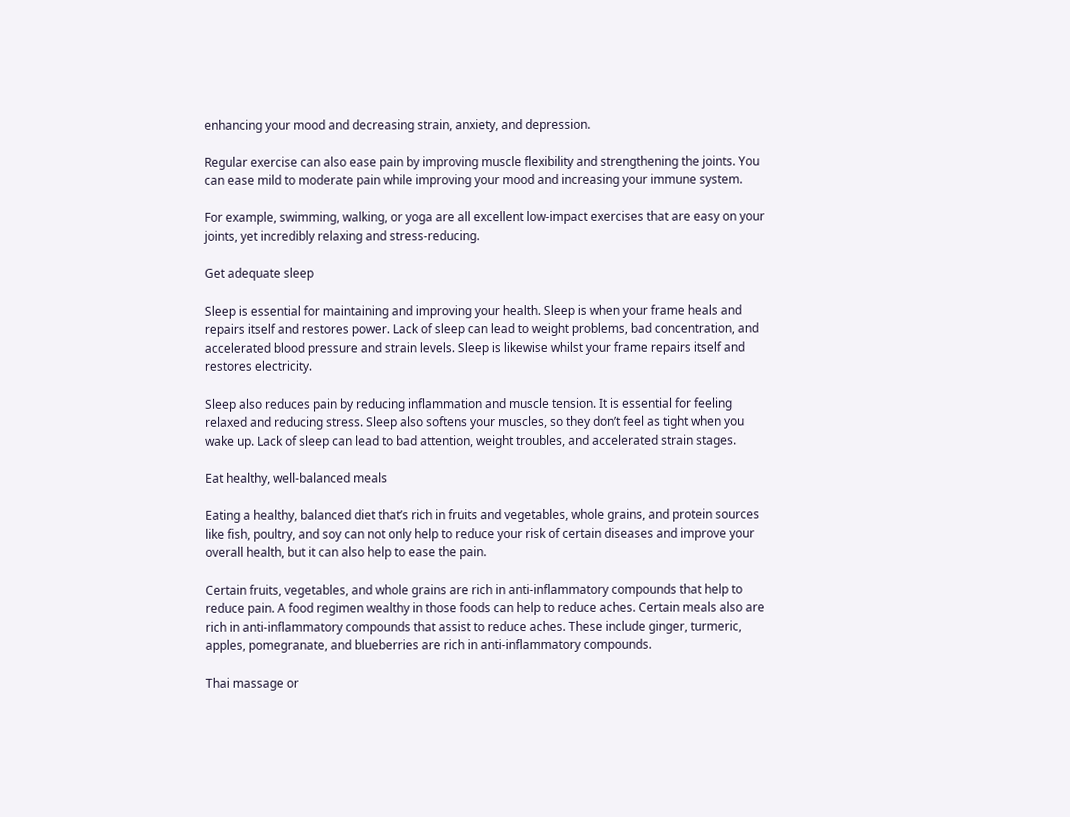enhancing your mood and decreasing strain, anxiety, and depression.

Regular exercise can also ease pain by improving muscle flexibility and strengthening the joints. You can ease mild to moderate pain while improving your mood and increasing your immune system.

For example, swimming, walking, or yoga are all excellent low-impact exercises that are easy on your joints, yet incredibly relaxing and stress-reducing.

Get adequate sleep

Sleep is essential for maintaining and improving your health. Sleep is when your frame heals and repairs itself and restores power. Lack of sleep can lead to weight problems, bad concentration, and accelerated blood pressure and strain levels. Sleep is likewise whilst your frame repairs itself and restores electricity.

Sleep also reduces pain by reducing inflammation and muscle tension. It is essential for feeling relaxed and reducing stress. Sleep also softens your muscles, so they don’t feel as tight when you wake up. Lack of sleep can lead to bad attention, weight troubles, and accelerated strain stages.

Eat healthy, well-balanced meals

Eating a healthy, balanced diet that’s rich in fruits and vegetables, whole grains, and protein sources like fish, poultry, and soy can not only help to reduce your risk of certain diseases and improve your overall health, but it can also help to ease the pain.

Certain fruits, vegetables, and whole grains are rich in anti-inflammatory compounds that help to reduce pain. A food regimen wealthy in those foods can help to reduce aches. Certain meals also are rich in anti-inflammatory compounds that assist to reduce aches. These include ginger, turmeric, apples, pomegranate, and blueberries are rich in anti-inflammatory compounds.

Thai massage or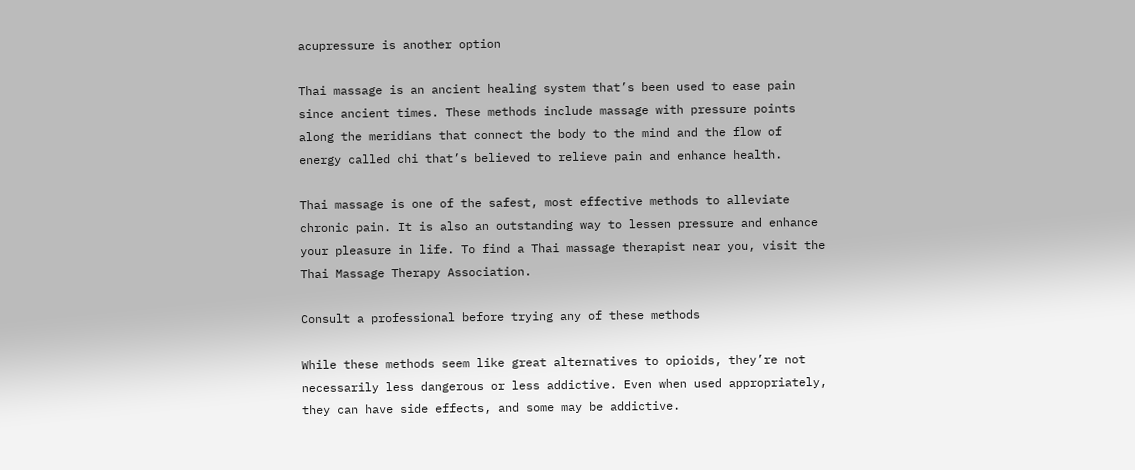acupressure is another option

Thai massage is an ancient healing system that’s been used to ease pain since ancient times. These methods include massage with pressure points along the meridians that connect the body to the mind and the flow of energy called chi that’s believed to relieve pain and enhance health.

Thai massage is one of the safest, most effective methods to alleviate chronic pain. It is also an outstanding way to lessen pressure and enhance your pleasure in life. To find a Thai massage therapist near you, visit the Thai Massage Therapy Association.

Consult a professional before trying any of these methods

While these methods seem like great alternatives to opioids, they’re not necessarily less dangerous or less addictive. Even when used appropriately, they can have side effects, and some may be addictive.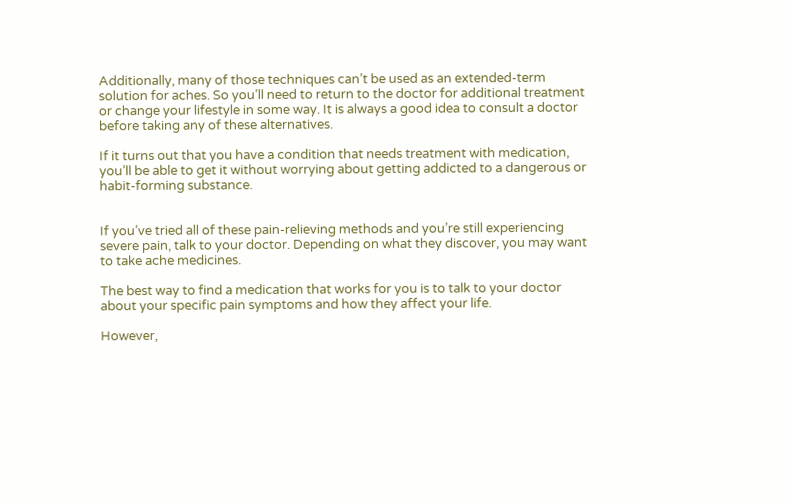Additionally, many of those techniques can’t be used as an extended-term solution for aches. So you’ll need to return to the doctor for additional treatment or change your lifestyle in some way. It is always a good idea to consult a doctor before taking any of these alternatives.

If it turns out that you have a condition that needs treatment with medication, you’ll be able to get it without worrying about getting addicted to a dangerous or habit-forming substance.


If you’ve tried all of these pain-relieving methods and you’re still experiencing severe pain, talk to your doctor. Depending on what they discover, you may want to take ache medicines.

The best way to find a medication that works for you is to talk to your doctor about your specific pain symptoms and how they affect your life.

However,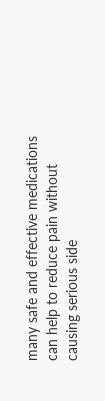many safe and effective medications can help to reduce pain without causing serious side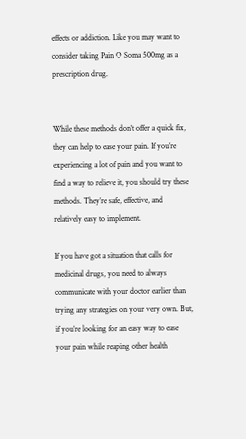effects or addiction. Like you may want to consider taking Pain O Soma 500mg as a prescription drug.


While these methods don’t offer a quick fix, they can help to ease your pain. If you’re experiencing a lot of pain and you want to find a way to relieve it, you should try these methods. They’re safe, effective, and relatively easy to implement.

If you have got a situation that calls for medicinal drugs, you need to always communicate with your doctor earlier than trying any strategies on your very own. But, if you’re looking for an easy way to ease your pain while reaping other health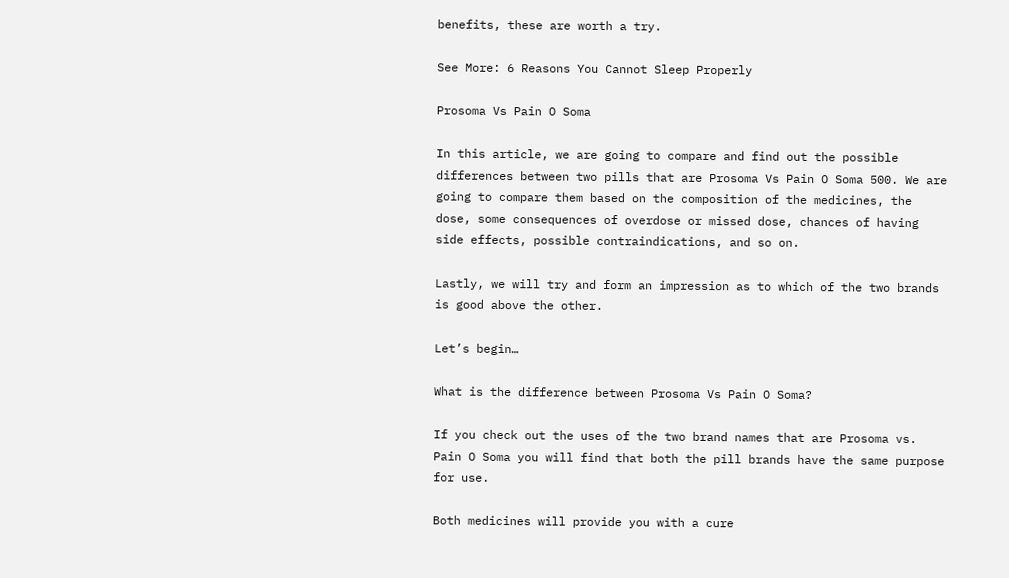benefits, these are worth a try.

See More: 6 Reasons You Cannot Sleep Properly

Prosoma Vs Pain O Soma

In this article, we are going to compare and find out the possible differences between two pills that are Prosoma Vs Pain O Soma 500. We are going to compare them based on the composition of the medicines, the dose, some consequences of overdose or missed dose, chances of having side effects, possible contraindications, and so on.

Lastly, we will try and form an impression as to which of the two brands is good above the other.

Let’s begin…

What is the difference between Prosoma Vs Pain O Soma?

If you check out the uses of the two brand names that are Prosoma vs. Pain O Soma you will find that both the pill brands have the same purpose for use.

Both medicines will provide you with a cure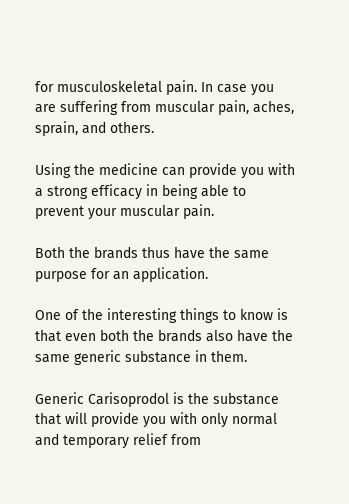for musculoskeletal pain. In case you are suffering from muscular pain, aches, sprain, and others.

Using the medicine can provide you with a strong efficacy in being able to prevent your muscular pain.

Both the brands thus have the same purpose for an application.

One of the interesting things to know is that even both the brands also have the same generic substance in them.

Generic Carisoprodol is the substance that will provide you with only normal and temporary relief from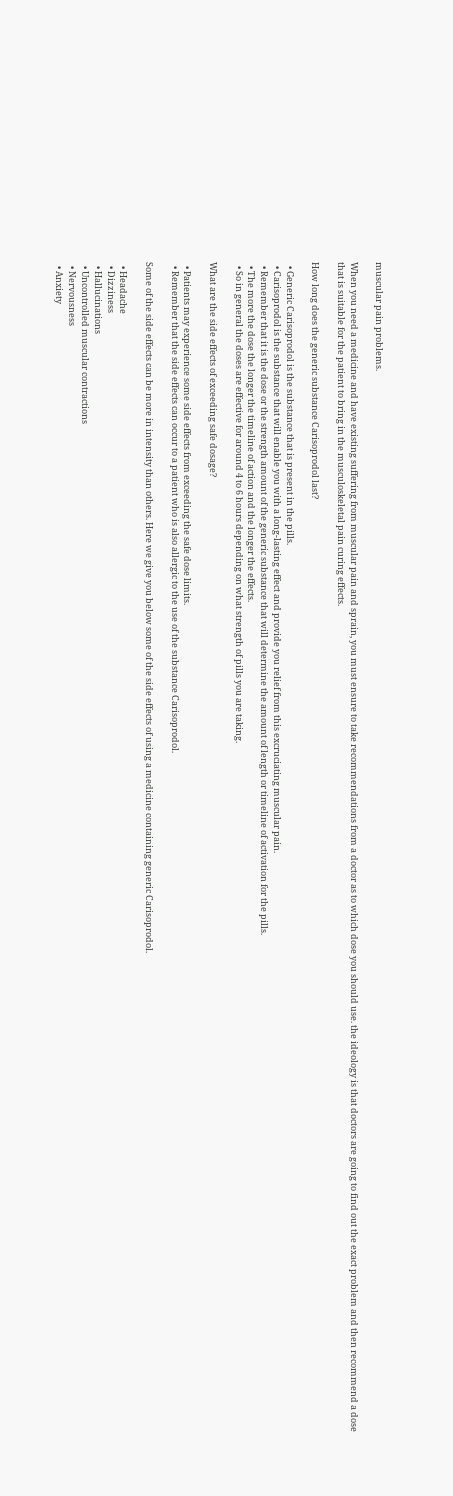muscular pain problems.

When you need a medicine and have existing suffering from muscular pain and sprain, you must ensure to take recommendations from a doctor as to which dose you should use. the ideology is that doctors are going to find out the exact problem and then recommend a dose that is suitable for the patient to bring in the musculoskeletal pain curing effects.

How long does the generic substance Carisoprodol last?

  • Generic Carisoprodol is the substance that is present in the pills.
  • Carisoprodol is the substance that will enable you with a long-lasting effect and provide you relief from this excruciating muscular pain.
  • Remember that it is the dose or the strength amount of the generic substance that will determine the amount of length or timeline of activation for the pills.
  • The more the dose the longer the timeline of action and the longer the effects.
  • So in general the doses are effective for around 4 to 6 hours depending on what strength of pills you are taking.

What are the side effects of exceeding safe dosage?

  • Patients may experience some side effects from exceeding the safe dose limits.
  • Remember that the side effects can occur to a patient who is also allergic to the use of the substance Carisoprodol.

Some of the side effects can be more in intensity than others. Here we give you below some of the side effects of using a medicine containing generic Carisoprodol.

  • Headache
  • Dizziness
  • Hallucinations
  • Uncontrolled muscular contractions
  • Nervousness
  • Anxiety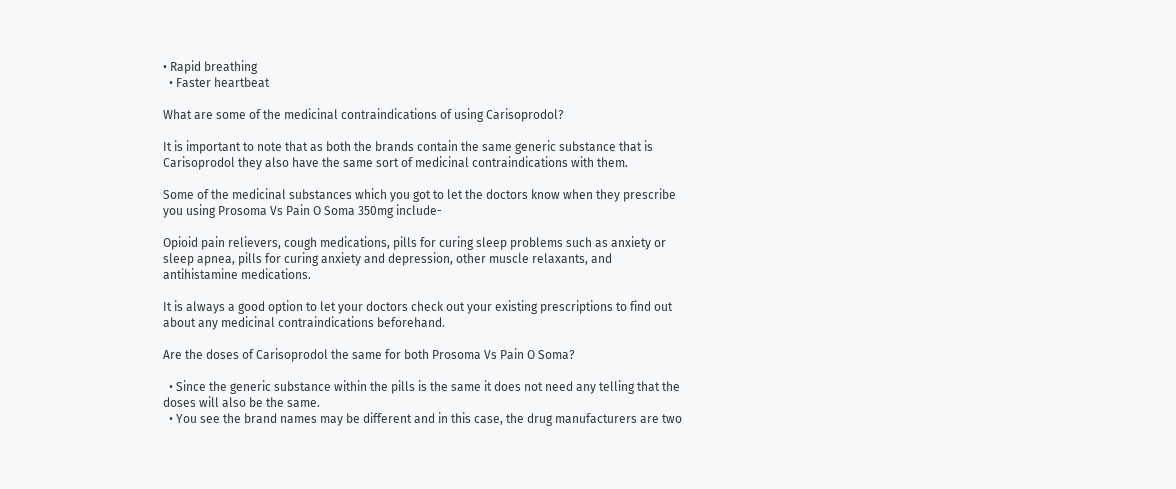• Rapid breathing
  • Faster heartbeat

What are some of the medicinal contraindications of using Carisoprodol?

It is important to note that as both the brands contain the same generic substance that is Carisoprodol they also have the same sort of medicinal contraindications with them.

Some of the medicinal substances which you got to let the doctors know when they prescribe you using Prosoma Vs Pain O Soma 350mg include-

Opioid pain relievers, cough medications, pills for curing sleep problems such as anxiety or sleep apnea, pills for curing anxiety and depression, other muscle relaxants, and antihistamine medications.

It is always a good option to let your doctors check out your existing prescriptions to find out about any medicinal contraindications beforehand.

Are the doses of Carisoprodol the same for both Prosoma Vs Pain O Soma?

  • Since the generic substance within the pills is the same it does not need any telling that the doses will also be the same.
  • You see the brand names may be different and in this case, the drug manufacturers are two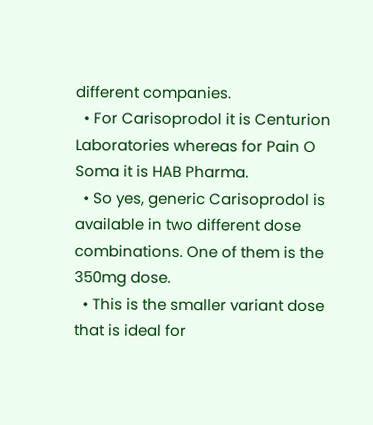different companies.
  • For Carisoprodol it is Centurion Laboratories whereas for Pain O Soma it is HAB Pharma.
  • So yes, generic Carisoprodol is available in two different dose combinations. One of them is the 350mg dose.
  • This is the smaller variant dose that is ideal for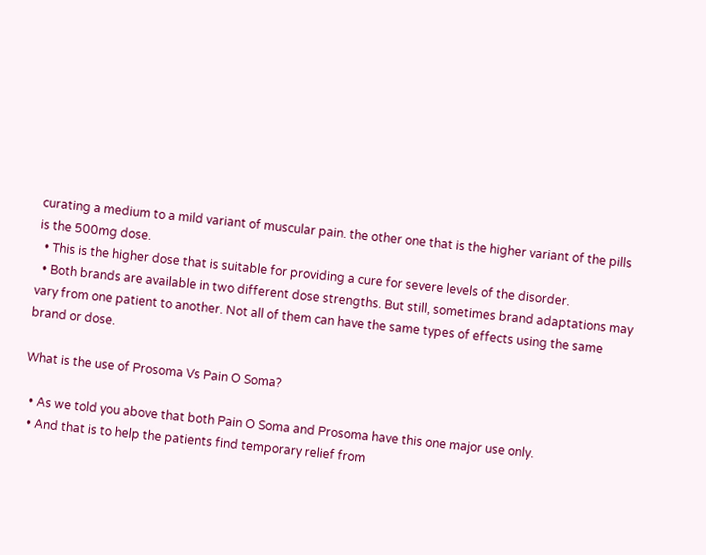curating a medium to a mild variant of muscular pain. the other one that is the higher variant of the pills is the 500mg dose.
  • This is the higher dose that is suitable for providing a cure for severe levels of the disorder.
  • Both brands are available in two different dose strengths. But still, sometimes brand adaptations may vary from one patient to another. Not all of them can have the same types of effects using the same brand or dose.

What is the use of Prosoma Vs Pain O Soma?

  • As we told you above that both Pain O Soma and Prosoma have this one major use only.
  • And that is to help the patients find temporary relief from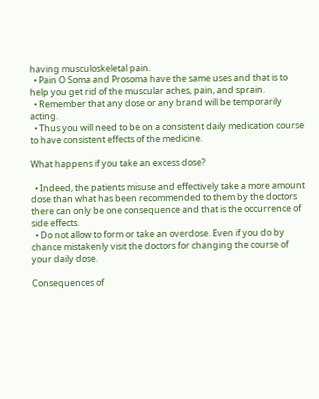having musculoskeletal pain.
  • Pain O Soma and Prosoma have the same uses and that is to help you get rid of the muscular aches, pain, and sprain.
  • Remember that any dose or any brand will be temporarily acting.
  • Thus you will need to be on a consistent daily medication course to have consistent effects of the medicine.

What happens if you take an excess dose?

  • Indeed, the patients misuse and effectively take a more amount dose than what has been recommended to them by the doctors there can only be one consequence and that is the occurrence of side effects.
  • Do not allow to form or take an overdose. Even if you do by chance mistakenly visit the doctors for changing the course of your daily dose.

Consequences of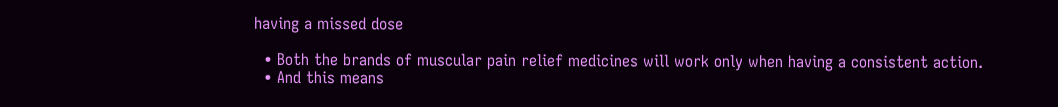having a missed dose

  • Both the brands of muscular pain relief medicines will work only when having a consistent action.
  • And this means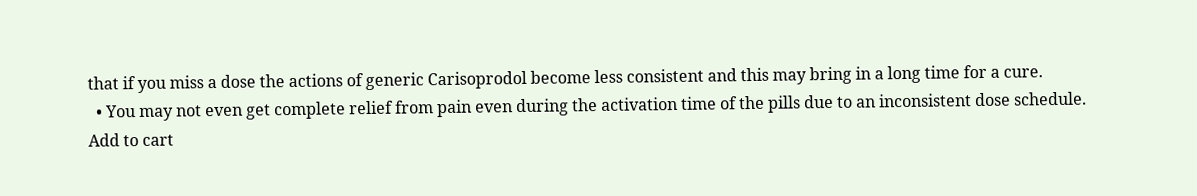that if you miss a dose the actions of generic Carisoprodol become less consistent and this may bring in a long time for a cure.
  • You may not even get complete relief from pain even during the activation time of the pills due to an inconsistent dose schedule.
Add to cart